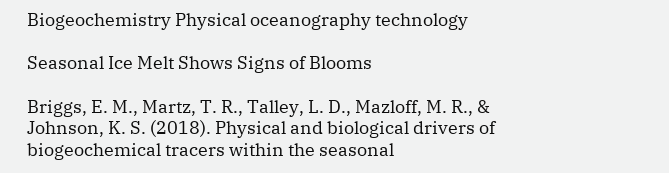Biogeochemistry Physical oceanography technology

Seasonal Ice Melt Shows Signs of Blooms

Briggs, E. M., Martz, T. R., Talley, L. D., Mazloff, M. R., & Johnson, K. S. (2018). Physical and biological drivers of biogeochemical tracers within the seasonal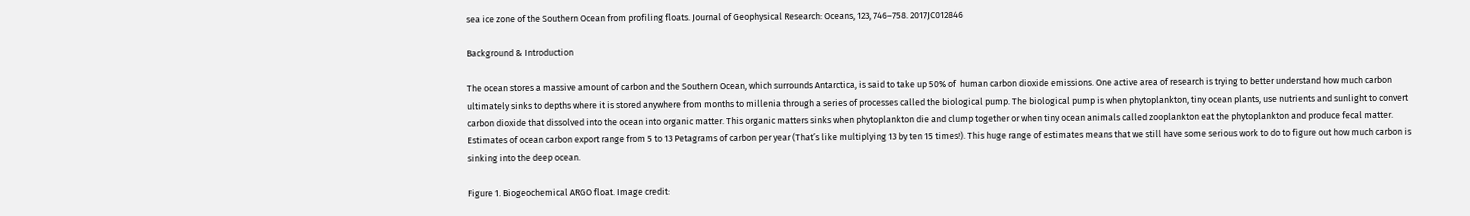sea ice zone of the Southern Ocean from profiling floats. Journal of Geophysical Research: Oceans, 123, 746–758. 2017JC012846

Background & Introduction

The ocean stores a massive amount of carbon and the Southern Ocean, which surrounds Antarctica, is said to take up 50% of  human carbon dioxide emissions. One active area of research is trying to better understand how much carbon ultimately sinks to depths where it is stored anywhere from months to millenia through a series of processes called the biological pump. The biological pump is when phytoplankton, tiny ocean plants, use nutrients and sunlight to convert carbon dioxide that dissolved into the ocean into organic matter. This organic matters sinks when phytoplankton die and clump together or when tiny ocean animals called zooplankton eat the phytoplankton and produce fecal matter. Estimates of ocean carbon export range from 5 to 13 Petagrams of carbon per year (That’s like multiplying 13 by ten 15 times!). This huge range of estimates means that we still have some serious work to do to figure out how much carbon is sinking into the deep ocean.

Figure 1. Biogeochemical ARGO float. Image credit: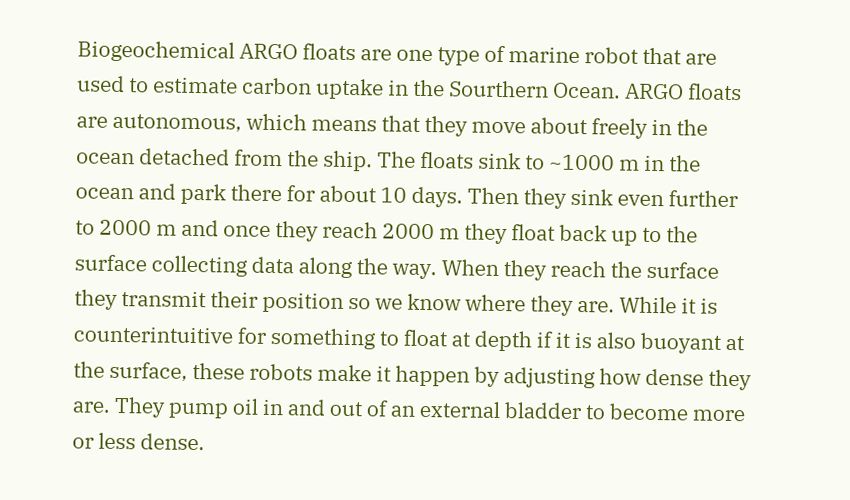Biogeochemical ARGO floats are one type of marine robot that are used to estimate carbon uptake in the Sourthern Ocean. ARGO floats are autonomous, which means that they move about freely in the ocean detached from the ship. The floats sink to ~1000 m in the ocean and park there for about 10 days. Then they sink even further to 2000 m and once they reach 2000 m they float back up to the surface collecting data along the way. When they reach the surface they transmit their position so we know where they are. While it is counterintuitive for something to float at depth if it is also buoyant at the surface, these robots make it happen by adjusting how dense they are. They pump oil in and out of an external bladder to become more or less dense.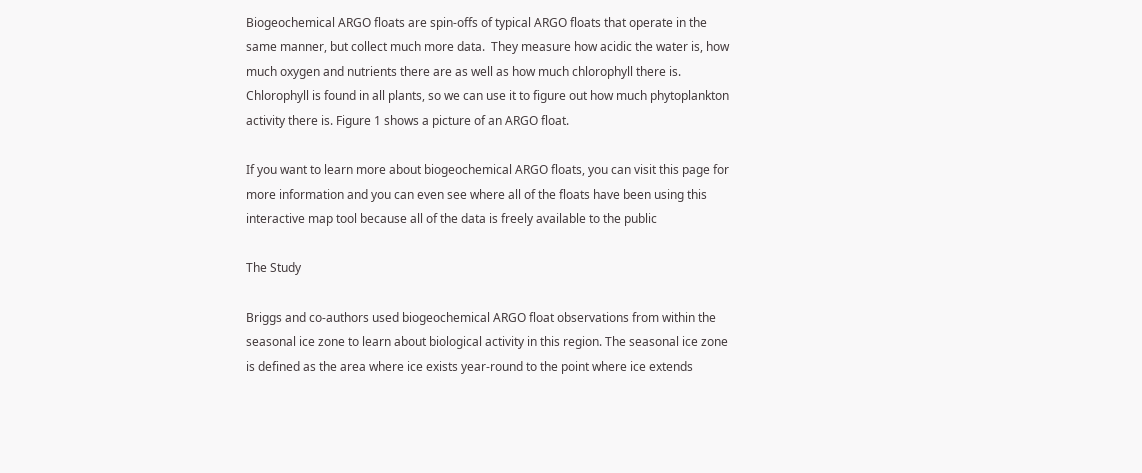Biogeochemical ARGO floats are spin-offs of typical ARGO floats that operate in the same manner, but collect much more data.  They measure how acidic the water is, how much oxygen and nutrients there are as well as how much chlorophyll there is. Chlorophyll is found in all plants, so we can use it to figure out how much phytoplankton activity there is. Figure 1 shows a picture of an ARGO float.

If you want to learn more about biogeochemical ARGO floats, you can visit this page for more information and you can even see where all of the floats have been using this interactive map tool because all of the data is freely available to the public

The Study

Briggs and co-authors used biogeochemical ARGO float observations from within the seasonal ice zone to learn about biological activity in this region. The seasonal ice zone is defined as the area where ice exists year-round to the point where ice extends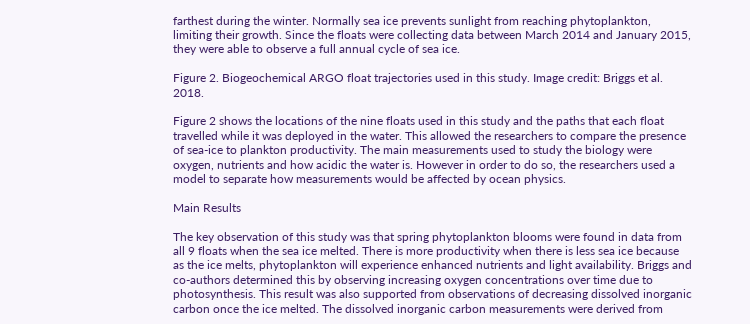farthest during the winter. Normally sea ice prevents sunlight from reaching phytoplankton, limiting their growth. Since the floats were collecting data between March 2014 and January 2015, they were able to observe a full annual cycle of sea ice.

Figure 2. Biogeochemical ARGO float trajectories used in this study. Image credit: Briggs et al. 2018.

Figure 2 shows the locations of the nine floats used in this study and the paths that each float travelled while it was deployed in the water. This allowed the researchers to compare the presence of sea-ice to plankton productivity. The main measurements used to study the biology were oxygen, nutrients and how acidic the water is. However in order to do so, the researchers used a model to separate how measurements would be affected by ocean physics.

Main Results

The key observation of this study was that spring phytoplankton blooms were found in data from all 9 floats when the sea ice melted. There is more productivity when there is less sea ice because as the ice melts, phytoplankton will experience enhanced nutrients and light availability. Briggs and co-authors determined this by observing increasing oxygen concentrations over time due to photosynthesis. This result was also supported from observations of decreasing dissolved inorganic carbon once the ice melted. The dissolved inorganic carbon measurements were derived from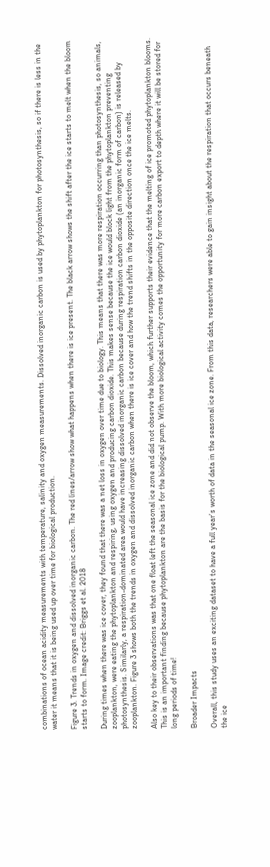combinations of ocean acidity measurements with temperature, salinity and oxygen measurements. Dissolved inorganic carbon is used by phytoplankton for photosynthesis, so if there is less in the water it means that it is being used up over time for biological production.

Figure 3. Trends in oxygen and dissolved inorganic carbon. The red lines/arrow show what happens when there is ice present. The black arrow shows the shift after the ice starts to melt when the bloom starts to form. Image credit: Briggs et al. 2018

During times when there was ice cover, they found that there was a net loss in oxygen over time due to biology. This means that there was more respiration occurring than photosynthesis, so animals, zooplankton, were eating the phytoplankton and respiring, using oxygen and producing carbon dioxide. This makes sense because the ice would block light from the phytoplankton preventing photosynthesis. Similarly, a respiration-dominated area would have increasing dissolved inorganic carbon because during respiration carbon dioxide (an inorganic form of carbon) is released by zooplankton. Figure 3 shows both the trends in oxygen and dissolved inorganic carbon when there is ice cover and how the trend shifts in the opposite direction once the ice melts.

Also key to their observations was that one float left the seasonal ice zone and did not observe the bloom, which further supports their evidence that the melting of ice promoted phytoplankton blooms. This is an important finding because phytoplankton are the basis for the biological pump. With more biological activity comes the opportunity for more carbon export to depth where it will be stored for long periods of time!

Broader Impacts

Overall, this study uses an exciting dataset to have a full year’s worth of data in the seasonal ice zone. From this data, researchers were able to gain insight about the respiration that occurs beneath the ice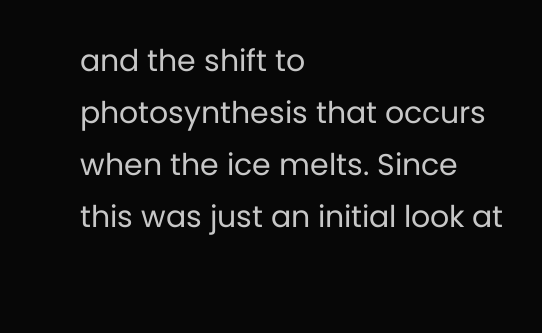and the shift to photosynthesis that occurs when the ice melts. Since this was just an initial look at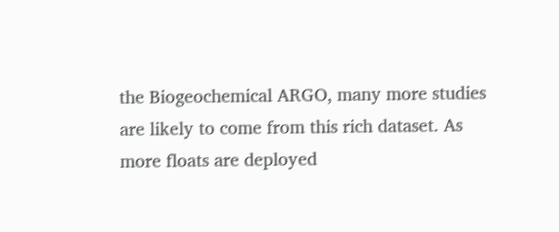the Biogeochemical ARGO, many more studies are likely to come from this rich dataset. As more floats are deployed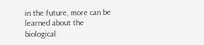in the future, more can be learned about the biological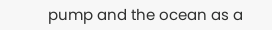pump and the ocean as a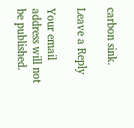carbon sink.

Leave a Reply

Your email address will not be published.